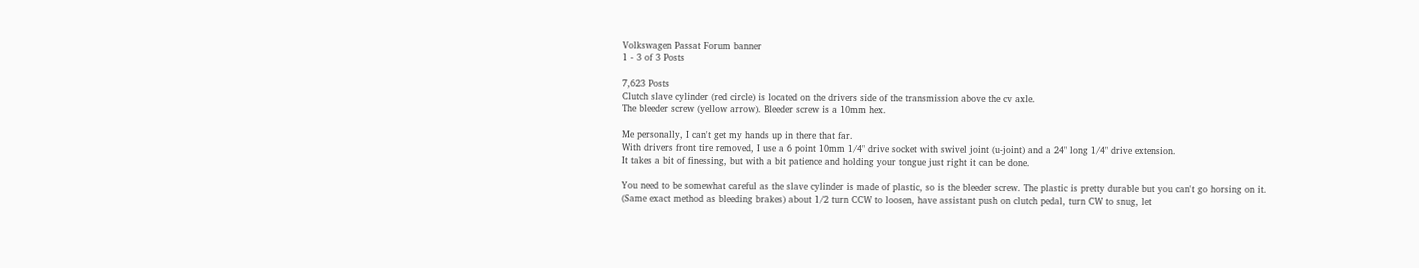Volkswagen Passat Forum banner
1 - 3 of 3 Posts

7,623 Posts
Clutch slave cylinder (red circle) is located on the drivers side of the transmission above the cv axle.
The bleeder screw (yellow arrow). Bleeder screw is a 10mm hex.

Me personally, I can't get my hands up in there that far.
With drivers front tire removed, I use a 6 point 10mm 1/4" drive socket with swivel joint (u-joint) and a 24" long 1/4" drive extension.
It takes a bit of finessing, but with a bit patience and holding your tongue just right it can be done.

You need to be somewhat careful as the slave cylinder is made of plastic, so is the bleeder screw. The plastic is pretty durable but you can't go horsing on it.
(Same exact method as bleeding brakes) about 1/2 turn CCW to loosen, have assistant push on clutch pedal, turn CW to snug, let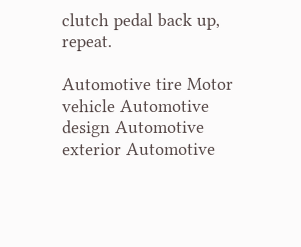clutch pedal back up, repeat.

Automotive tire Motor vehicle Automotive design Automotive exterior Automotive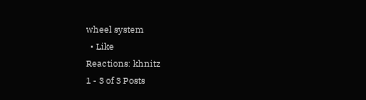wheel system
  • Like
Reactions: khnitz
1 - 3 of 3 Posts